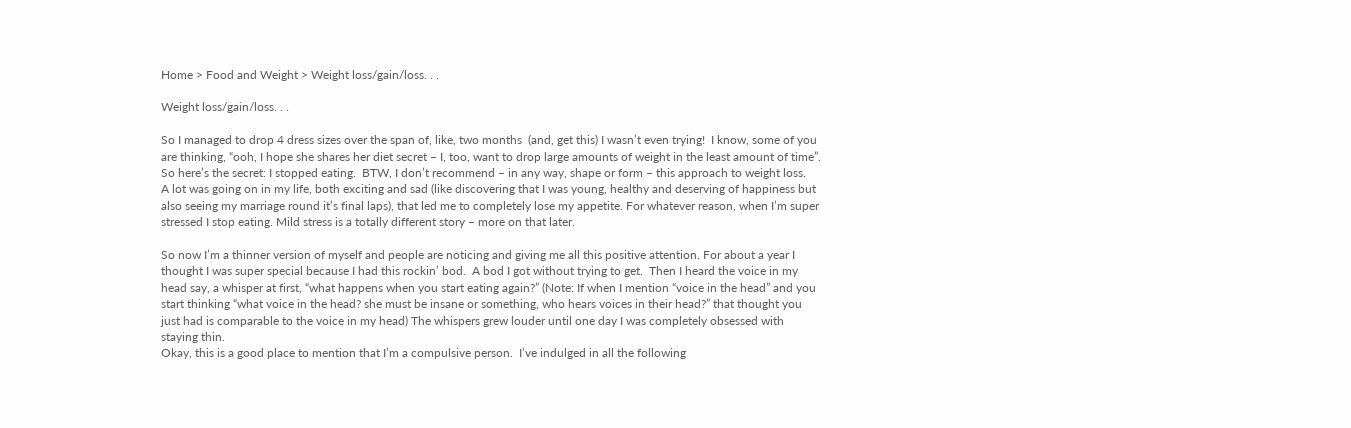Home > Food and Weight > Weight loss/gain/loss. . .

Weight loss/gain/loss. . .

So I managed to drop 4 dress sizes over the span of, like, two months  (and, get this) I wasn’t even trying!  I know, some of you are thinking, “ooh, I hope she shares her diet secret – I, too, want to drop large amounts of weight in the least amount of time”.  So here’s the secret: I stopped eating.  BTW, I don’t recommend – in any way, shape or form – this approach to weight loss.   A lot was going on in my life, both exciting and sad (like discovering that I was young, healthy and deserving of happiness but also seeing my marriage round it’s final laps), that led me to completely lose my appetite. For whatever reason, when I’m super stressed I stop eating. Mild stress is a totally different story – more on that later.

So now I’m a thinner version of myself and people are noticing and giving me all this positive attention. For about a year I thought I was super special because I had this rockin’ bod.  A bod I got without trying to get.  Then I heard the voice in my head say, a whisper at first, “what happens when you start eating again?” (Note: If when I mention “voice in the head” and you start thinking “what voice in the head? she must be insane or something, who hears voices in their head?” that thought you just had is comparable to the voice in my head) The whispers grew louder until one day I was completely obsessed with staying thin.
Okay, this is a good place to mention that I’m a compulsive person.  I’ve indulged in all the following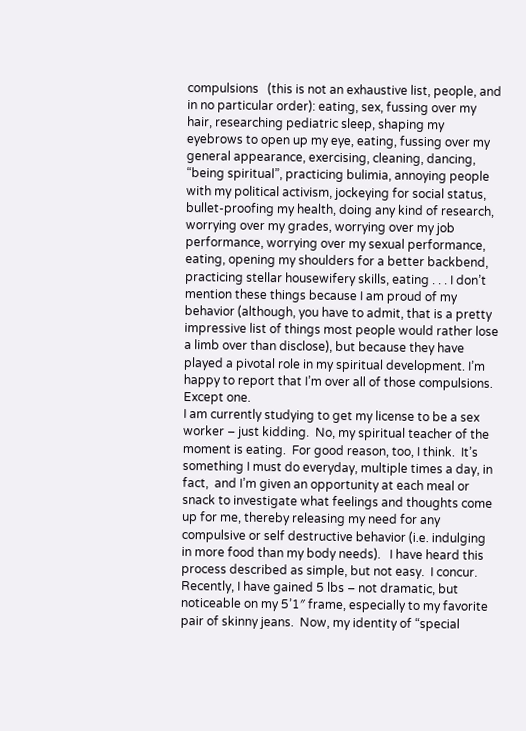compulsions   (this is not an exhaustive list, people, and in no particular order): eating, sex, fussing over my hair, researching pediatric sleep, shaping my eyebrows to open up my eye, eating, fussing over my general appearance, exercising, cleaning, dancing, “being spiritual”, practicing bulimia, annoying people with my political activism, jockeying for social status, bullet-proofing my health, doing any kind of research, worrying over my grades, worrying over my job performance, worrying over my sexual performance, eating, opening my shoulders for a better backbend, practicing stellar housewifery skills, eating . . . I don’t mention these things because I am proud of my behavior (although, you have to admit, that is a pretty impressive list of things most people would rather lose a limb over than disclose), but because they have played a pivotal role in my spiritual development. I’m happy to report that I’m over all of those compulsions.  Except one.
I am currently studying to get my license to be a sex worker – just kidding.  No, my spiritual teacher of the moment is eating.  For good reason, too, I think.  It’s something I must do everyday, multiple times a day, in fact,  and I’m given an opportunity at each meal or snack to investigate what feelings and thoughts come up for me, thereby releasing my need for any compulsive or self destructive behavior (i.e. indulging in more food than my body needs).   I have heard this process described as simple, but not easy.  I concur.
Recently, I have gained 5 lbs – not dramatic, but noticeable on my 5’1″ frame, especially to my favorite pair of skinny jeans.  Now, my identity of “special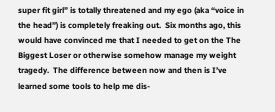super fit girl” is totally threatened and my ego (aka “voice in the head”) is completely freaking out.  Six months ago, this would have convinced me that I needed to get on the The Biggest Loser or otherwise somehow manage my weight tragedy.  The difference between now and then is I’ve learned some tools to help me dis-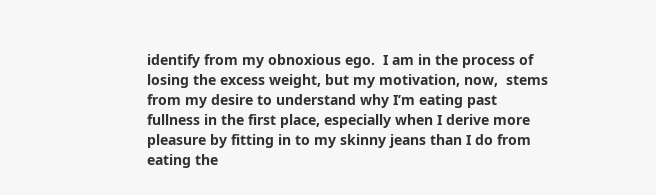identify from my obnoxious ego.  I am in the process of losing the excess weight, but my motivation, now,  stems from my desire to understand why I’m eating past fullness in the first place, especially when I derive more pleasure by fitting in to my skinny jeans than I do from eating the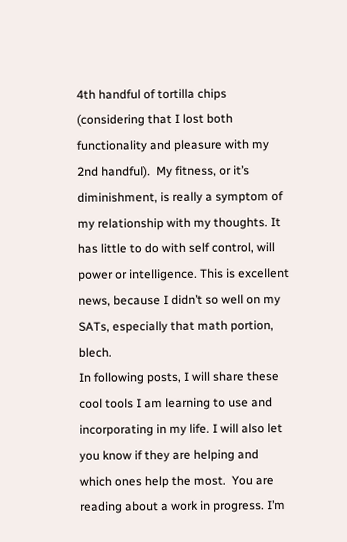4th handful of tortilla chips (considering that I lost both functionality and pleasure with my 2nd handful).  My fitness, or it’s diminishment, is really a symptom of my relationship with my thoughts. It has little to do with self control, will power or intelligence. This is excellent news, because I didn’t so well on my SATs, especially that math portion, blech.
In following posts, I will share these cool tools I am learning to use and  incorporating in my life. I will also let you know if they are helping and which ones help the most.  You are reading about a work in progress. I’m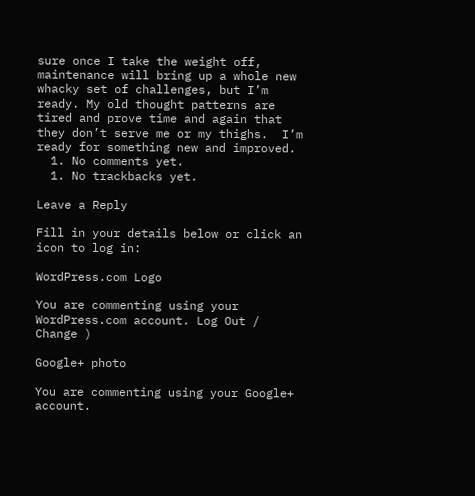sure once I take the weight off, maintenance will bring up a whole new whacky set of challenges, but I’m ready. My old thought patterns are tired and prove time and again that they don’t serve me or my thighs.  I’m ready for something new and improved.
  1. No comments yet.
  1. No trackbacks yet.

Leave a Reply

Fill in your details below or click an icon to log in:

WordPress.com Logo

You are commenting using your WordPress.com account. Log Out /  Change )

Google+ photo

You are commenting using your Google+ account.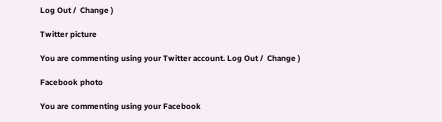Log Out /  Change )

Twitter picture

You are commenting using your Twitter account. Log Out /  Change )

Facebook photo

You are commenting using your Facebook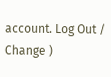account. Log Out /  Change )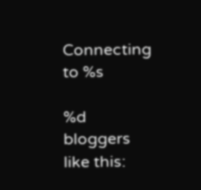Connecting to %s

%d bloggers like this: